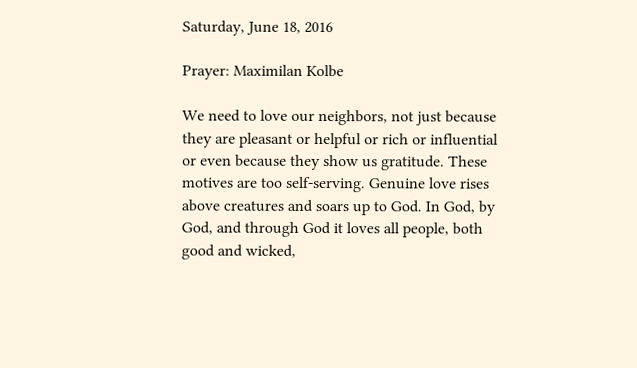Saturday, June 18, 2016

Prayer: Maximilan Kolbe

We need to love our neighbors, not just because they are pleasant or helpful or rich or influential or even because they show us gratitude. These motives are too self-serving. Genuine love rises above creatures and soars up to God. In God, by God, and through God it loves all people, both good and wicked,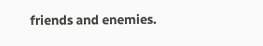friends and enemies.